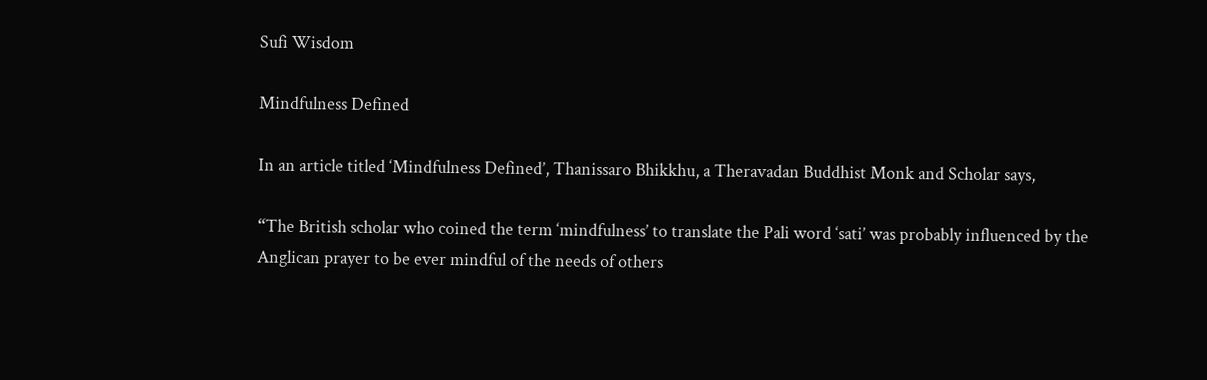Sufi Wisdom

Mindfulness Defined

In an article titled ‘Mindfulness Defined’, Thanissaro Bhikkhu, a Theravadan Buddhist Monk and Scholar says,

“The British scholar who coined the term ‘mindfulness’ to translate the Pali word ‘sati’ was probably influenced by the Anglican prayer to be ever mindful of the needs of others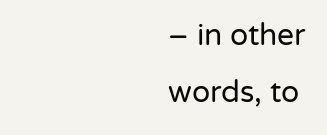– in other words, to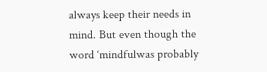always keep their needs in mind. But even though the word ‘mindfulwas probably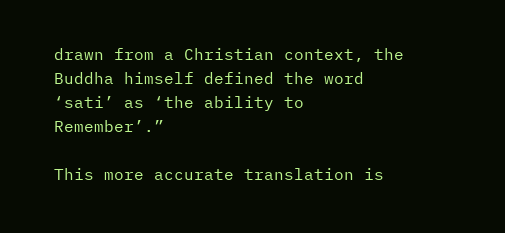drawn from a Christian context, the Buddha himself defined the word ‘sati’ as ‘the ability to Remember’.”

This more accurate translation is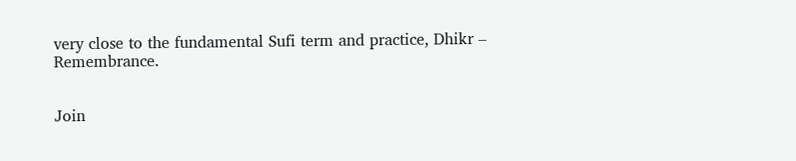very close to the fundamental Sufi term and practice, Dhikr – Remembrance.


Join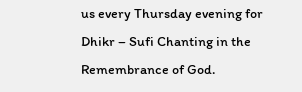us every Thursday evening for Dhikr – Sufi Chanting in the Remembrance of God.